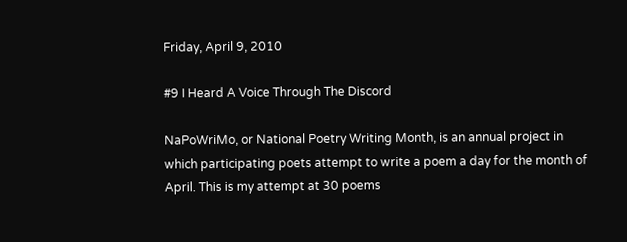Friday, April 9, 2010

#9 I Heard A Voice Through The Discord

NaPoWriMo, or National Poetry Writing Month, is an annual project in which participating poets attempt to write a poem a day for the month of April. This is my attempt at 30 poems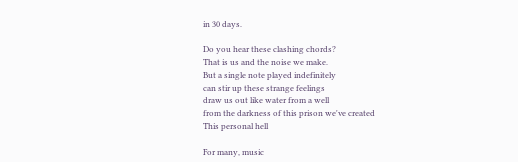in 30 days.

Do you hear these clashing chords?
That is us and the noise we make.
But a single note played indefinitely
can stir up these strange feelings
draw us out like water from a well
from the darkness of this prison we've created
This personal hell

For many, music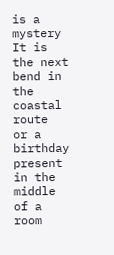is a mystery
It is the next bend in the coastal route
or a birthday present in the middle of a room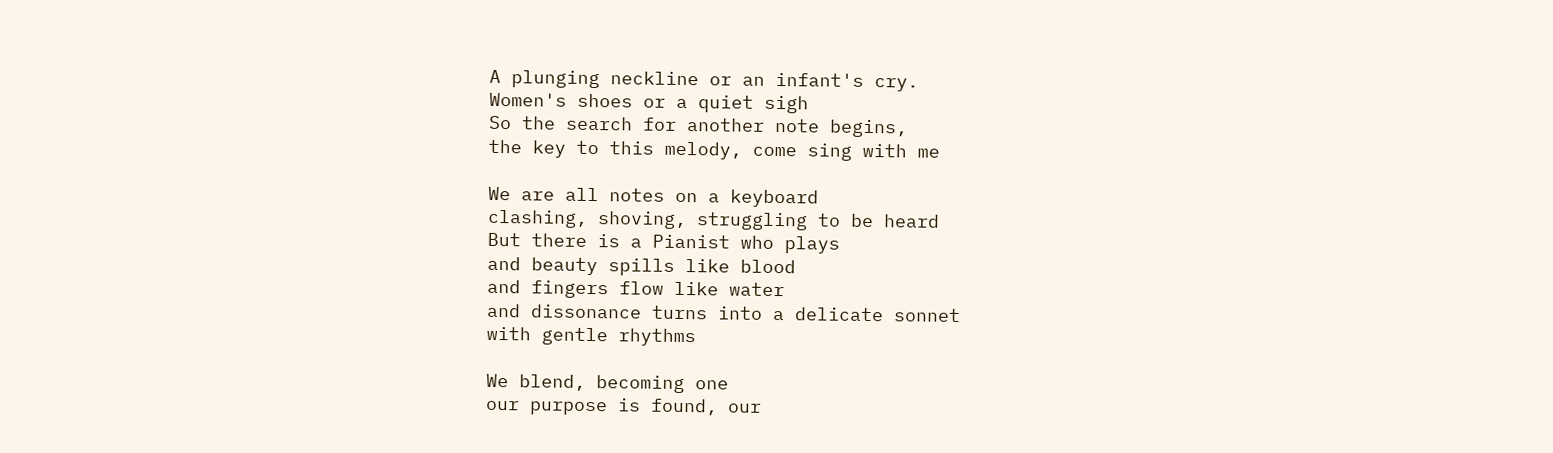A plunging neckline or an infant's cry.
Women's shoes or a quiet sigh
So the search for another note begins,
the key to this melody, come sing with me

We are all notes on a keyboard
clashing, shoving, struggling to be heard
But there is a Pianist who plays
and beauty spills like blood
and fingers flow like water
and dissonance turns into a delicate sonnet
with gentle rhythms

We blend, becoming one
our purpose is found, our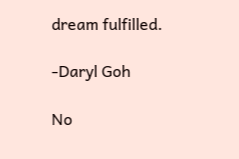dream fulfilled.

-Daryl Goh

No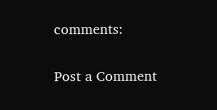comments:

Post a Comment